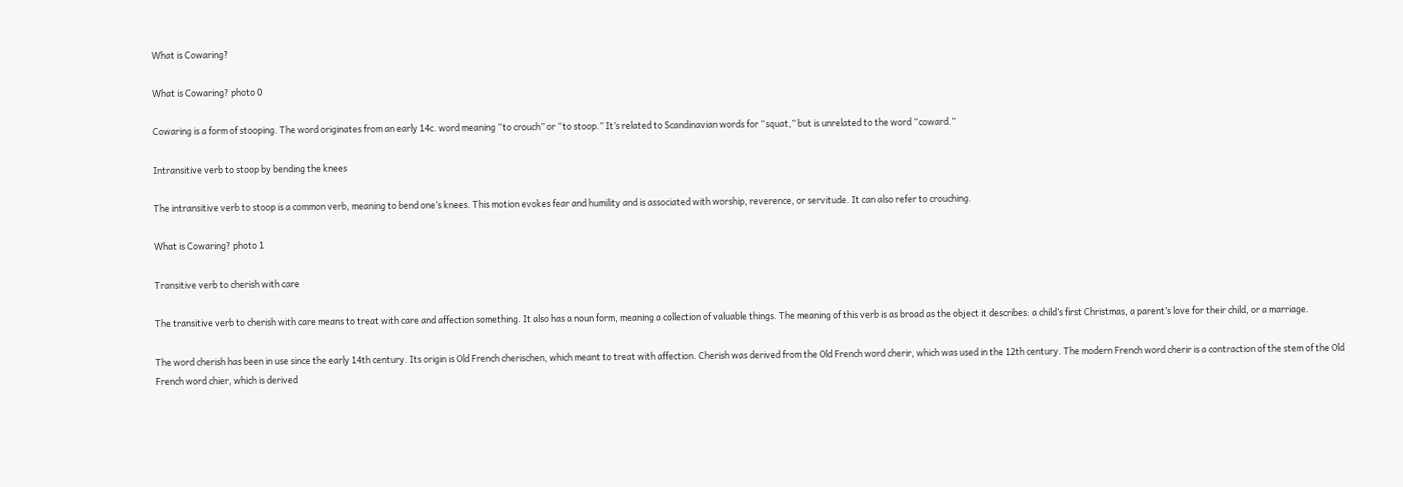What is Cowaring?

What is Cowaring? photo 0

Cowaring is a form of stooping. The word originates from an early 14c. word meaning “to crouch” or “to stoop.” It’s related to Scandinavian words for “squat,” but is unrelated to the word “coward.”

Intransitive verb to stoop by bending the knees

The intransitive verb to stoop is a common verb, meaning to bend one’s knees. This motion evokes fear and humility and is associated with worship, reverence, or servitude. It can also refer to crouching.

What is Cowaring? photo 1

Transitive verb to cherish with care

The transitive verb to cherish with care means to treat with care and affection something. It also has a noun form, meaning a collection of valuable things. The meaning of this verb is as broad as the object it describes: a child’s first Christmas, a parent’s love for their child, or a marriage.

The word cherish has been in use since the early 14th century. Its origin is Old French cherischen, which meant to treat with affection. Cherish was derived from the Old French word cherir, which was used in the 12th century. The modern French word cherir is a contraction of the stem of the Old French word chier, which is derived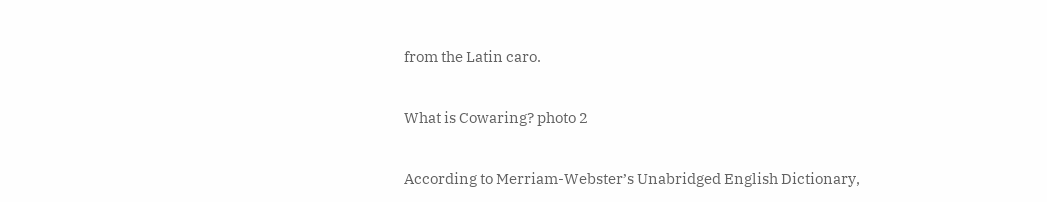from the Latin caro.

What is Cowaring? photo 2

According to Merriam-Webster’s Unabridged English Dictionary,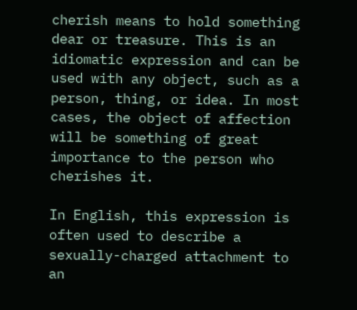cherish means to hold something dear or treasure. This is an idiomatic expression and can be used with any object, such as a person, thing, or idea. In most cases, the object of affection will be something of great importance to the person who cherishes it.

In English, this expression is often used to describe a sexually-charged attachment to an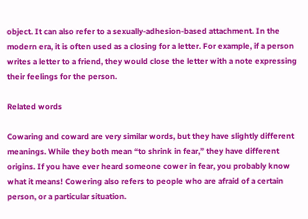object. It can also refer to a sexually-adhesion-based attachment. In the modern era, it is often used as a closing for a letter. For example, if a person writes a letter to a friend, they would close the letter with a note expressing their feelings for the person.

Related words

Cowaring and coward are very similar words, but they have slightly different meanings. While they both mean “to shrink in fear,” they have different origins. If you have ever heard someone cower in fear, you probably know what it means! Cowering also refers to people who are afraid of a certain person, or a particular situation.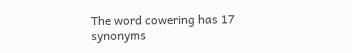The word cowering has 17 synonyms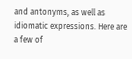and antonyms, as well as idiomatic expressions. Here are a few of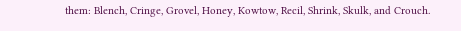them: Blench, Cringe, Grovel, Honey, Kowtow, Recil, Shrink, Skulk, and Crouch.